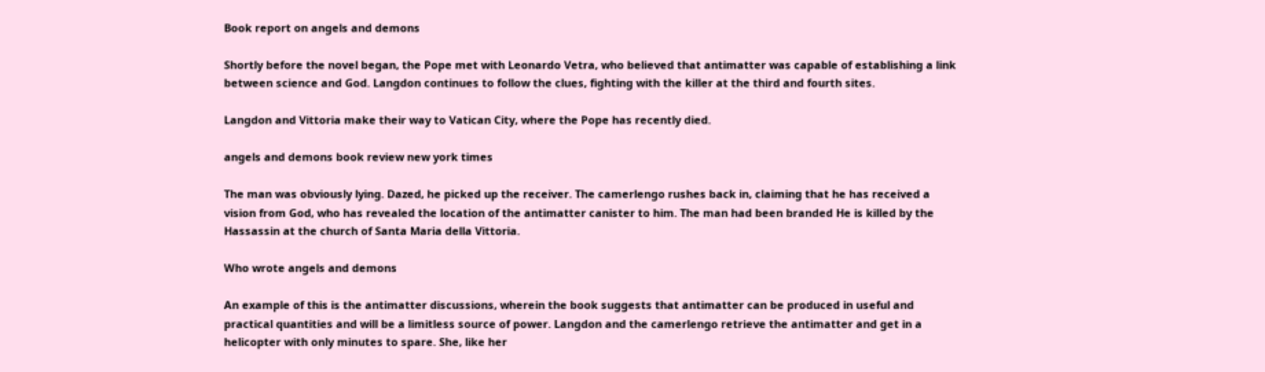Book report on angels and demons

Shortly before the novel began, the Pope met with Leonardo Vetra, who believed that antimatter was capable of establishing a link between science and God. Langdon continues to follow the clues, fighting with the killer at the third and fourth sites.

Langdon and Vittoria make their way to Vatican City, where the Pope has recently died.

angels and demons book review new york times

The man was obviously lying. Dazed, he picked up the receiver. The camerlengo rushes back in, claiming that he has received a vision from God, who has revealed the location of the antimatter canister to him. The man had been branded He is killed by the Hassassin at the church of Santa Maria della Vittoria.

Who wrote angels and demons

An example of this is the antimatter discussions, wherein the book suggests that antimatter can be produced in useful and practical quantities and will be a limitless source of power. Langdon and the camerlengo retrieve the antimatter and get in a helicopter with only minutes to spare. She, like her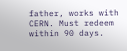father, works with CERN. Must redeem within 90 days.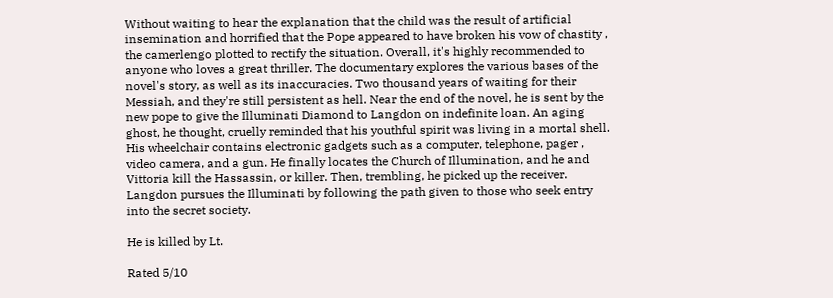Without waiting to hear the explanation that the child was the result of artificial insemination and horrified that the Pope appeared to have broken his vow of chastity , the camerlengo plotted to rectify the situation. Overall, it's highly recommended to anyone who loves a great thriller. The documentary explores the various bases of the novel's story, as well as its inaccuracies. Two thousand years of waiting for their Messiah, and they're still persistent as hell. Near the end of the novel, he is sent by the new pope to give the Illuminati Diamond to Langdon on indefinite loan. An aging ghost, he thought, cruelly reminded that his youthful spirit was living in a mortal shell. His wheelchair contains electronic gadgets such as a computer, telephone, pager , video camera, and a gun. He finally locates the Church of Illumination, and he and Vittoria kill the Hassassin, or killer. Then, trembling, he picked up the receiver. Langdon pursues the Illuminati by following the path given to those who seek entry into the secret society.

He is killed by Lt.

Rated 5/10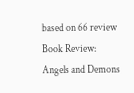based on 66 review
Book Review: Angels and Demons